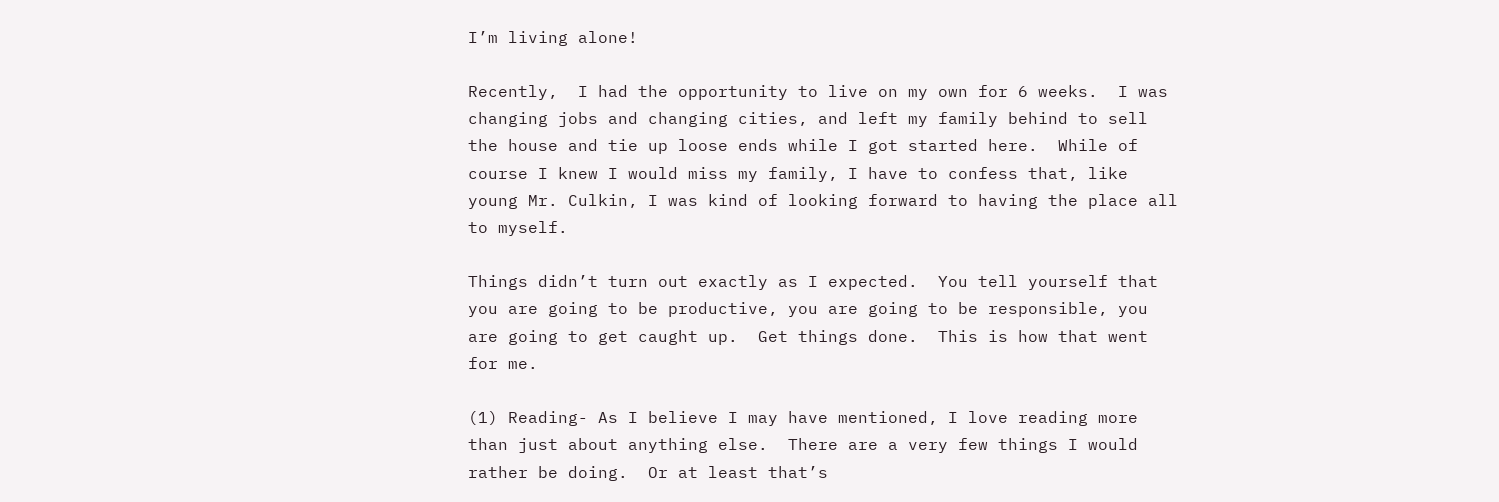I’m living alone!

Recently,  I had the opportunity to live on my own for 6 weeks.  I was changing jobs and changing cities, and left my family behind to sell the house and tie up loose ends while I got started here.  While of course I knew I would miss my family, I have to confess that, like young Mr. Culkin, I was kind of looking forward to having the place all to myself.

Things didn’t turn out exactly as I expected.  You tell yourself that you are going to be productive, you are going to be responsible, you are going to get caught up.  Get things done.  This is how that went for me.

(1) Reading- As I believe I may have mentioned, I love reading more than just about anything else.  There are a very few things I would rather be doing.  Or at least that’s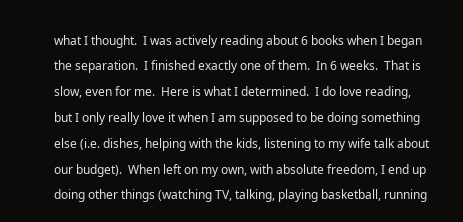what I thought.  I was actively reading about 6 books when I began the separation.  I finished exactly one of them.  In 6 weeks.  That is slow, even for me.  Here is what I determined.  I do love reading, but I only really love it when I am supposed to be doing something else (i.e. dishes, helping with the kids, listening to my wife talk about our budget).  When left on my own, with absolute freedom, I end up doing other things (watching TV, talking, playing basketball, running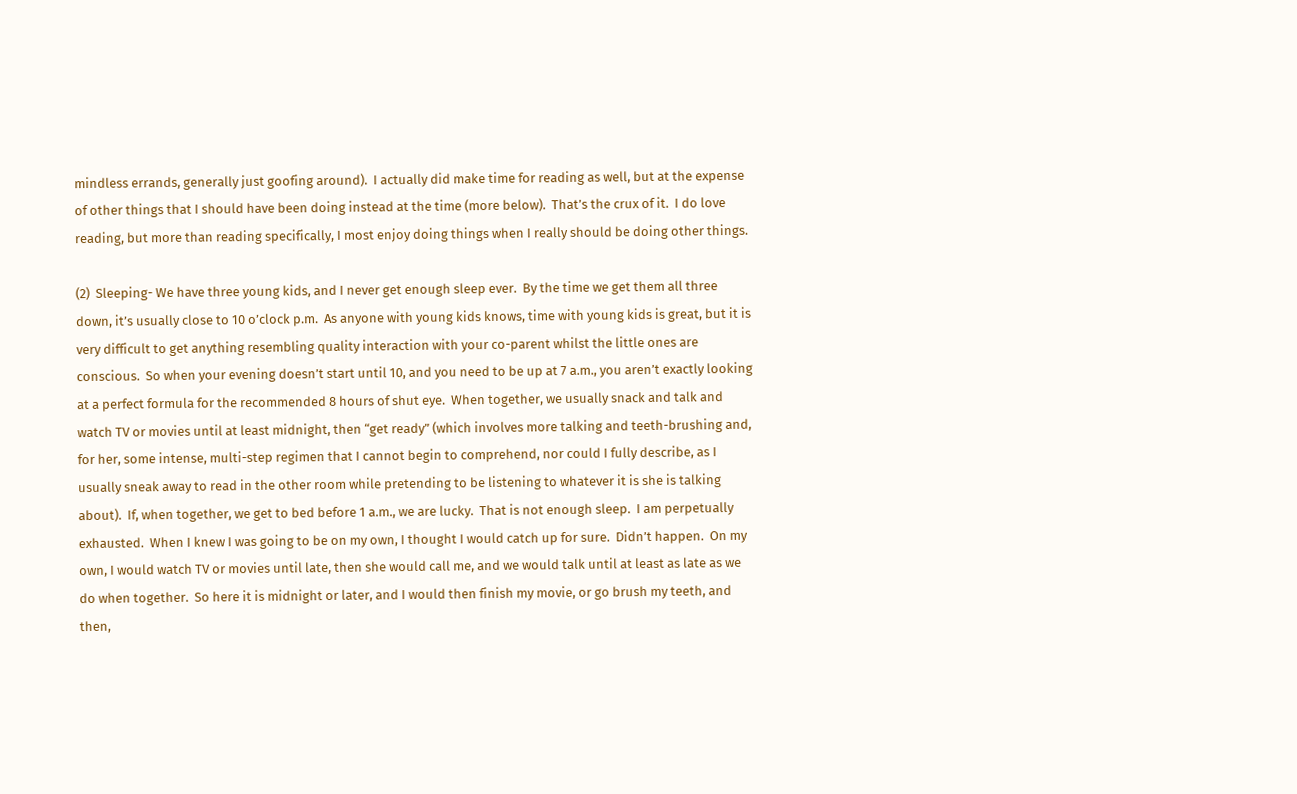mindless errands, generally just goofing around).  I actually did make time for reading as well, but at the expense of other things that I should have been doing instead at the time (more below).  That’s the crux of it.  I do love reading, but more than reading specifically, I most enjoy doing things when I really should be doing other things.

(2)  Sleeping- We have three young kids, and I never get enough sleep ever.  By the time we get them all three down, it’s usually close to 10 o’clock p.m.  As anyone with young kids knows, time with young kids is great, but it is very difficult to get anything resembling quality interaction with your co-parent whilst the little ones are conscious.  So when your evening doesn’t start until 10, and you need to be up at 7 a.m., you aren’t exactly looking at a perfect formula for the recommended 8 hours of shut eye.  When together, we usually snack and talk and watch TV or movies until at least midnight, then “get ready” (which involves more talking and teeth-brushing and, for her, some intense, multi-step regimen that I cannot begin to comprehend, nor could I fully describe, as I usually sneak away to read in the other room while pretending to be listening to whatever it is she is talking about).  If, when together, we get to bed before 1 a.m., we are lucky.  That is not enough sleep.  I am perpetually exhausted.  When I knew I was going to be on my own, I thought I would catch up for sure.  Didn’t happen.  On my own, I would watch TV or movies until late, then she would call me, and we would talk until at least as late as we do when together.  So here it is midnight or later, and I would then finish my movie, or go brush my teeth, and then,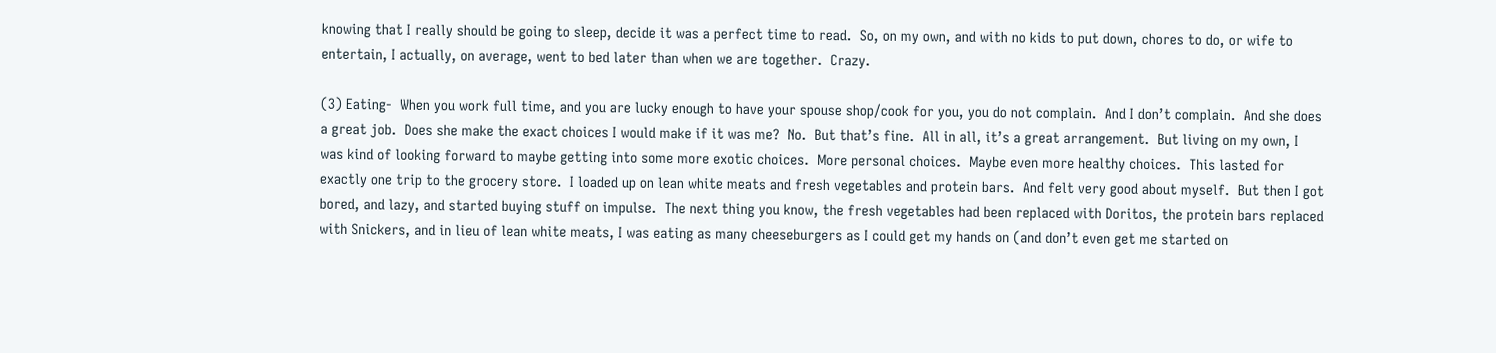knowing that I really should be going to sleep, decide it was a perfect time to read.  So, on my own, and with no kids to put down, chores to do, or wife to entertain, I actually, on average, went to bed later than when we are together.  Crazy.

(3) Eating-  When you work full time, and you are lucky enough to have your spouse shop/cook for you, you do not complain.  And I don’t complain.  And she does a great job.  Does she make the exact choices I would make if it was me?  No.  But that’s fine.  All in all, it’s a great arrangement.  But living on my own, I was kind of looking forward to maybe getting into some more exotic choices.  More personal choices.  Maybe even more healthy choices.  This lasted for exactly one trip to the grocery store.  I loaded up on lean white meats and fresh vegetables and protein bars.  And felt very good about myself.  But then I got bored, and lazy, and started buying stuff on impulse.  The next thing you know, the fresh vegetables had been replaced with Doritos, the protein bars replaced with Snickers, and in lieu of lean white meats, I was eating as many cheeseburgers as I could get my hands on (and don’t even get me started on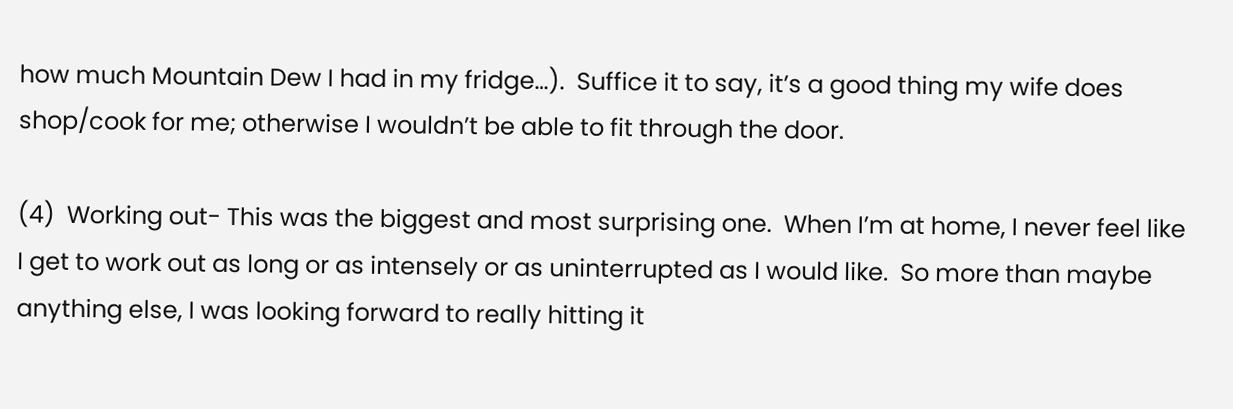how much Mountain Dew I had in my fridge…).  Suffice it to say, it’s a good thing my wife does shop/cook for me; otherwise I wouldn’t be able to fit through the door.

(4)  Working out- This was the biggest and most surprising one.  When I’m at home, I never feel like I get to work out as long or as intensely or as uninterrupted as I would like.  So more than maybe anything else, I was looking forward to really hitting it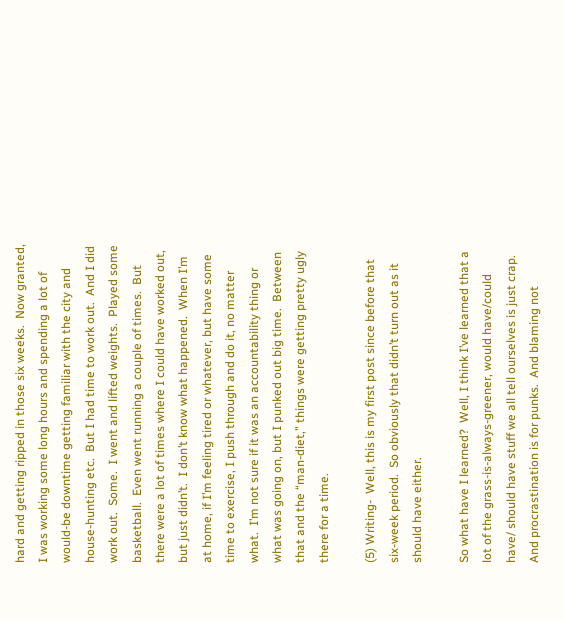hard and getting ripped in those six weeks.  Now granted, I was working some long hours and spending a lot of would-be downtime getting familiar with the city and house-hunting etc.  But I had time to work out.  And I did work out.  Some.  I went and lifted weights.  Played some basketball.  Even went running a couple of times.  But there were a lot of times where I could have worked out, but just didn’t.  I don’t know what happened.  When I’m at home, if I’m feeling tired or whatever, but have some time to exercise, I push through and do it, no matter what.  I’m not sure if it was an accountability thing or what was going on, but I punked out big time.  Between that and the “man-diet,” things were getting pretty ugly there for a time.

(5) Writing-  Well, this is my first post since before that six-week period.  So obviously that didn’t turn out as it should have either.

So what have I learned?  Well, I think I’ve learned that a lot of the grass-is-always-greener, would have/could have/ should have stuff we all tell ourselves is just crap.  And procrastination is for punks.  And blaming not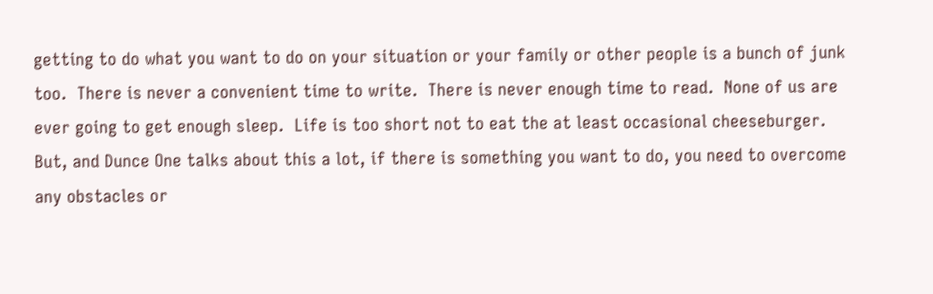getting to do what you want to do on your situation or your family or other people is a bunch of junk too.  There is never a convenient time to write.  There is never enough time to read.  None of us are ever going to get enough sleep.  Life is too short not to eat the at least occasional cheeseburger.  But, and Dunce One talks about this a lot, if there is something you want to do, you need to overcome any obstacles or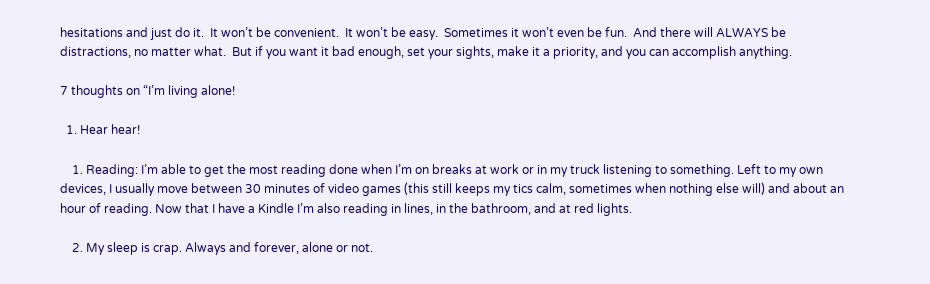hesitations and just do it.  It won’t be convenient.  It won’t be easy.  Sometimes it won’t even be fun.  And there will ALWAYS be distractions, no matter what.  But if you want it bad enough, set your sights, make it a priority, and you can accomplish anything.

7 thoughts on “I’m living alone!

  1. Hear hear!

    1. Reading: I’m able to get the most reading done when I’m on breaks at work or in my truck listening to something. Left to my own devices, I usually move between 30 minutes of video games (this still keeps my tics calm, sometimes when nothing else will) and about an hour of reading. Now that I have a Kindle I’m also reading in lines, in the bathroom, and at red lights.

    2. My sleep is crap. Always and forever, alone or not.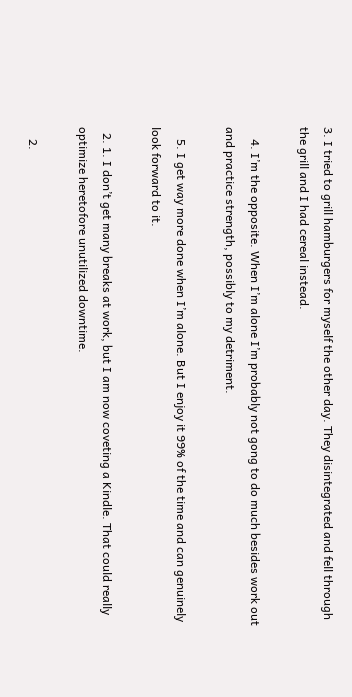3. I tried to grill hamburgers for myself the other day. They disintegrated and fell through the grill and I had cereal instead.

    4. I’m the opposite. When I’m alone I’m probably not gong to do much besides work out and practice strength, possibly to my detriment.

    5. I get way more done when I’m alone. But I enjoy it 99% of the time and can genuinely look forward to it.

  2. 1. I don’t get many breaks at work, but I am now coveting a Kindle. That could really optimize heretofore unutilized downtime.

    2.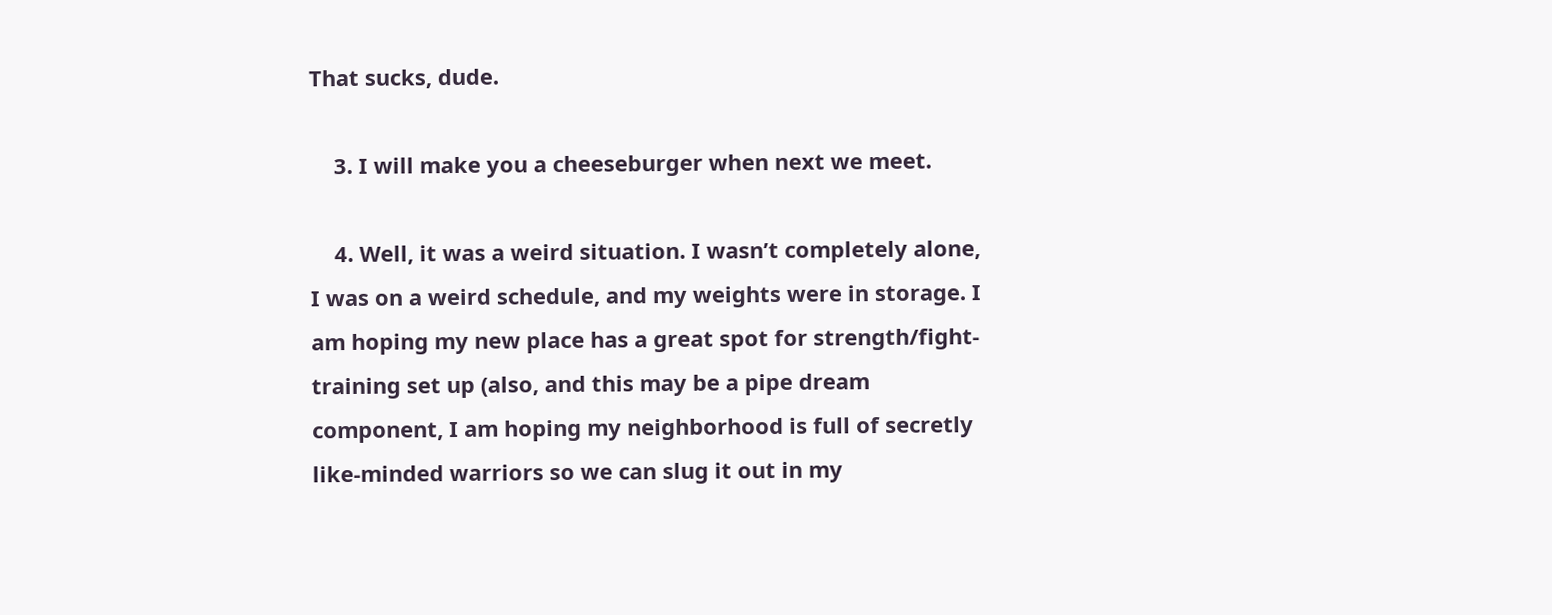That sucks, dude.

    3. I will make you a cheeseburger when next we meet.

    4. Well, it was a weird situation. I wasn’t completely alone, I was on a weird schedule, and my weights were in storage. I am hoping my new place has a great spot for strength/fight-training set up (also, and this may be a pipe dream component, I am hoping my neighborhood is full of secretly like-minded warriors so we can slug it out in my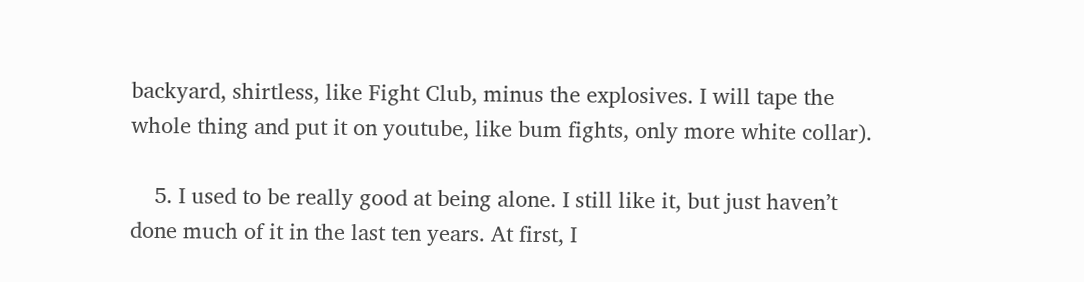backyard, shirtless, like Fight Club, minus the explosives. I will tape the whole thing and put it on youtube, like bum fights, only more white collar).

    5. I used to be really good at being alone. I still like it, but just haven’t done much of it in the last ten years. At first, I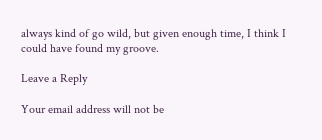always kind of go wild, but given enough time, I think I could have found my groove.

Leave a Reply

Your email address will not be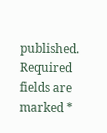published. Required fields are marked *